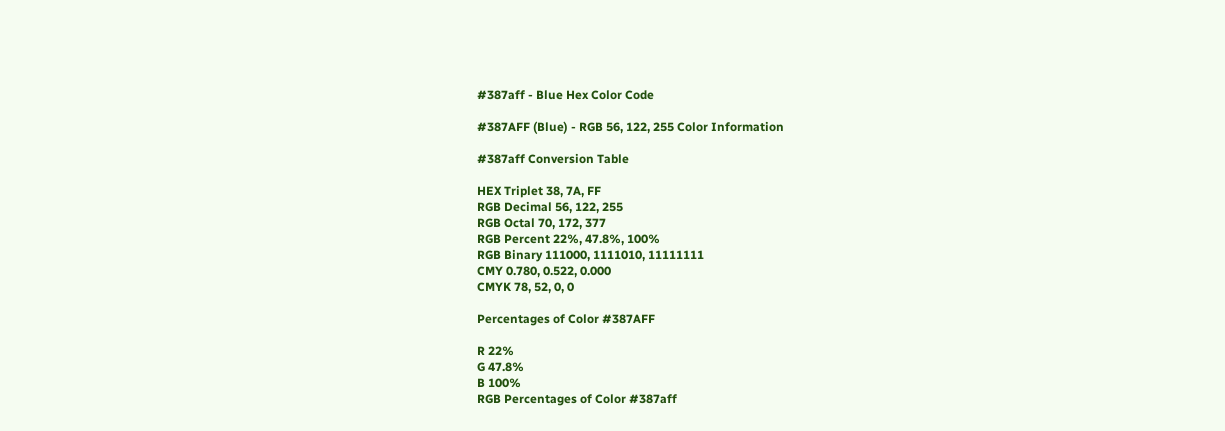#387aff - Blue Hex Color Code

#387AFF (Blue) - RGB 56, 122, 255 Color Information

#387aff Conversion Table

HEX Triplet 38, 7A, FF
RGB Decimal 56, 122, 255
RGB Octal 70, 172, 377
RGB Percent 22%, 47.8%, 100%
RGB Binary 111000, 1111010, 11111111
CMY 0.780, 0.522, 0.000
CMYK 78, 52, 0, 0

Percentages of Color #387AFF

R 22%
G 47.8%
B 100%
RGB Percentages of Color #387aff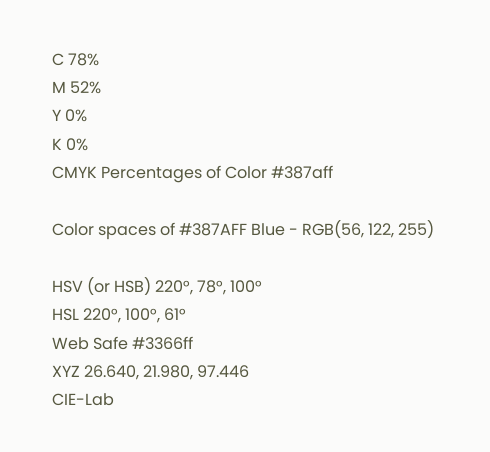C 78%
M 52%
Y 0%
K 0%
CMYK Percentages of Color #387aff

Color spaces of #387AFF Blue - RGB(56, 122, 255)

HSV (or HSB) 220°, 78°, 100°
HSL 220°, 100°, 61°
Web Safe #3366ff
XYZ 26.640, 21.980, 97.446
CIE-Lab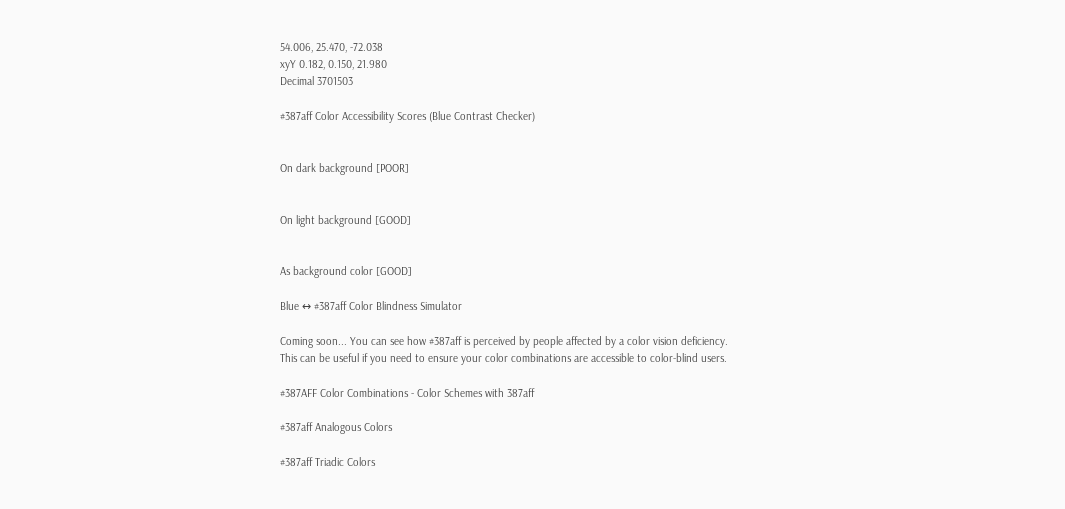54.006, 25.470, -72.038
xyY 0.182, 0.150, 21.980
Decimal 3701503

#387aff Color Accessibility Scores (Blue Contrast Checker)


On dark background [POOR]


On light background [GOOD]


As background color [GOOD]

Blue ↔ #387aff Color Blindness Simulator

Coming soon... You can see how #387aff is perceived by people affected by a color vision deficiency. This can be useful if you need to ensure your color combinations are accessible to color-blind users.

#387AFF Color Combinations - Color Schemes with 387aff

#387aff Analogous Colors

#387aff Triadic Colors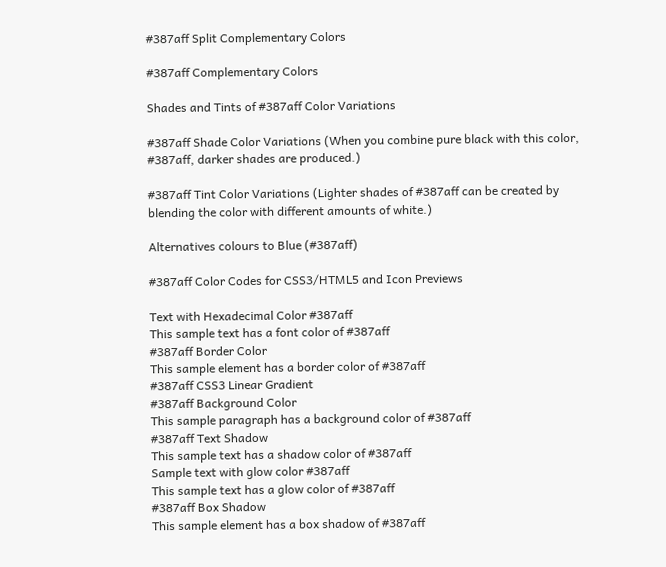#387aff Split Complementary Colors

#387aff Complementary Colors

Shades and Tints of #387aff Color Variations

#387aff Shade Color Variations (When you combine pure black with this color, #387aff, darker shades are produced.)

#387aff Tint Color Variations (Lighter shades of #387aff can be created by blending the color with different amounts of white.)

Alternatives colours to Blue (#387aff)

#387aff Color Codes for CSS3/HTML5 and Icon Previews

Text with Hexadecimal Color #387aff
This sample text has a font color of #387aff
#387aff Border Color
This sample element has a border color of #387aff
#387aff CSS3 Linear Gradient
#387aff Background Color
This sample paragraph has a background color of #387aff
#387aff Text Shadow
This sample text has a shadow color of #387aff
Sample text with glow color #387aff
This sample text has a glow color of #387aff
#387aff Box Shadow
This sample element has a box shadow of #387aff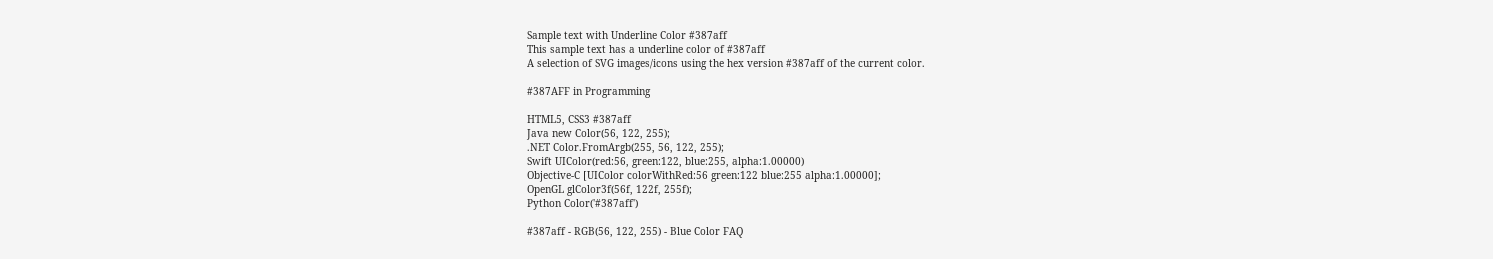Sample text with Underline Color #387aff
This sample text has a underline color of #387aff
A selection of SVG images/icons using the hex version #387aff of the current color.

#387AFF in Programming

HTML5, CSS3 #387aff
Java new Color(56, 122, 255);
.NET Color.FromArgb(255, 56, 122, 255);
Swift UIColor(red:56, green:122, blue:255, alpha:1.00000)
Objective-C [UIColor colorWithRed:56 green:122 blue:255 alpha:1.00000];
OpenGL glColor3f(56f, 122f, 255f);
Python Color('#387aff')

#387aff - RGB(56, 122, 255) - Blue Color FAQ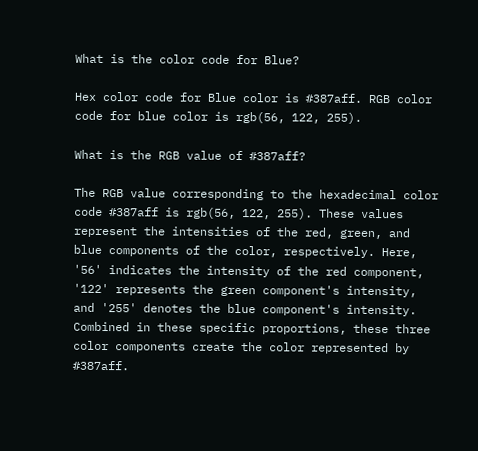What is the color code for Blue?

Hex color code for Blue color is #387aff. RGB color code for blue color is rgb(56, 122, 255).

What is the RGB value of #387aff?

The RGB value corresponding to the hexadecimal color code #387aff is rgb(56, 122, 255). These values represent the intensities of the red, green, and blue components of the color, respectively. Here, '56' indicates the intensity of the red component, '122' represents the green component's intensity, and '255' denotes the blue component's intensity. Combined in these specific proportions, these three color components create the color represented by #387aff.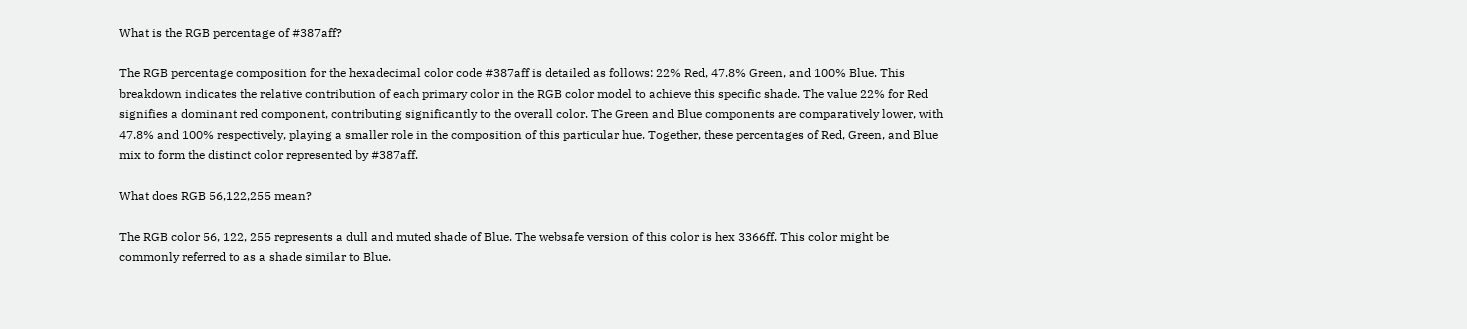What is the RGB percentage of #387aff?

The RGB percentage composition for the hexadecimal color code #387aff is detailed as follows: 22% Red, 47.8% Green, and 100% Blue. This breakdown indicates the relative contribution of each primary color in the RGB color model to achieve this specific shade. The value 22% for Red signifies a dominant red component, contributing significantly to the overall color. The Green and Blue components are comparatively lower, with 47.8% and 100% respectively, playing a smaller role in the composition of this particular hue. Together, these percentages of Red, Green, and Blue mix to form the distinct color represented by #387aff.

What does RGB 56,122,255 mean?

The RGB color 56, 122, 255 represents a dull and muted shade of Blue. The websafe version of this color is hex 3366ff. This color might be commonly referred to as a shade similar to Blue.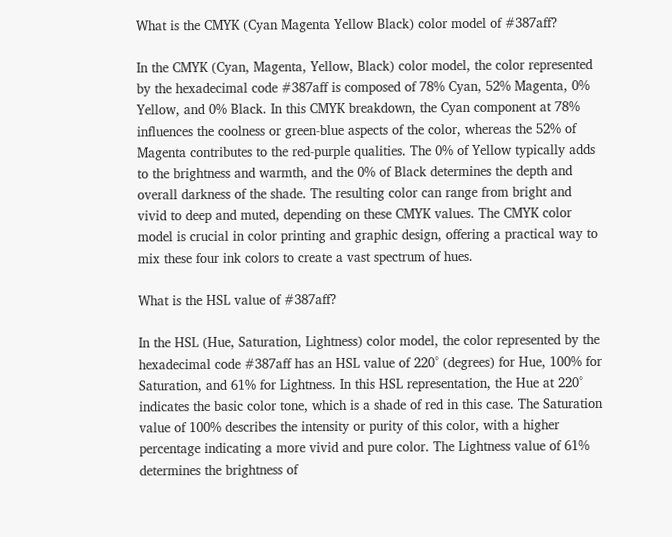What is the CMYK (Cyan Magenta Yellow Black) color model of #387aff?

In the CMYK (Cyan, Magenta, Yellow, Black) color model, the color represented by the hexadecimal code #387aff is composed of 78% Cyan, 52% Magenta, 0% Yellow, and 0% Black. In this CMYK breakdown, the Cyan component at 78% influences the coolness or green-blue aspects of the color, whereas the 52% of Magenta contributes to the red-purple qualities. The 0% of Yellow typically adds to the brightness and warmth, and the 0% of Black determines the depth and overall darkness of the shade. The resulting color can range from bright and vivid to deep and muted, depending on these CMYK values. The CMYK color model is crucial in color printing and graphic design, offering a practical way to mix these four ink colors to create a vast spectrum of hues.

What is the HSL value of #387aff?

In the HSL (Hue, Saturation, Lightness) color model, the color represented by the hexadecimal code #387aff has an HSL value of 220° (degrees) for Hue, 100% for Saturation, and 61% for Lightness. In this HSL representation, the Hue at 220° indicates the basic color tone, which is a shade of red in this case. The Saturation value of 100% describes the intensity or purity of this color, with a higher percentage indicating a more vivid and pure color. The Lightness value of 61% determines the brightness of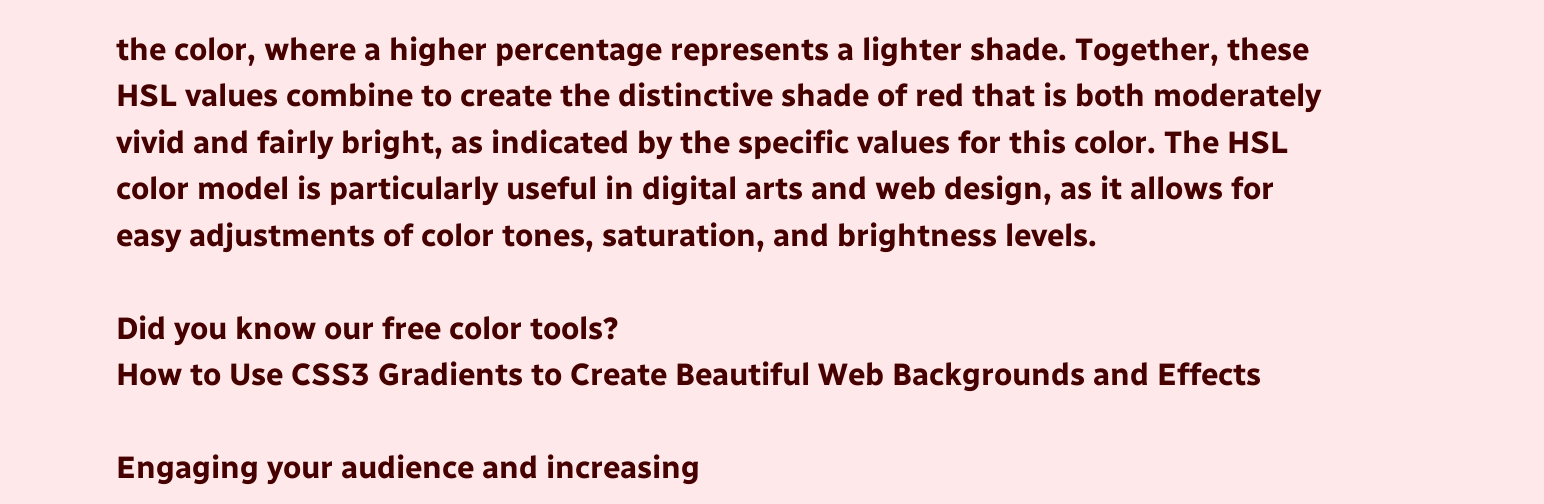the color, where a higher percentage represents a lighter shade. Together, these HSL values combine to create the distinctive shade of red that is both moderately vivid and fairly bright, as indicated by the specific values for this color. The HSL color model is particularly useful in digital arts and web design, as it allows for easy adjustments of color tones, saturation, and brightness levels.

Did you know our free color tools?
How to Use CSS3 Gradients to Create Beautiful Web Backgrounds and Effects

Engaging your audience and increasing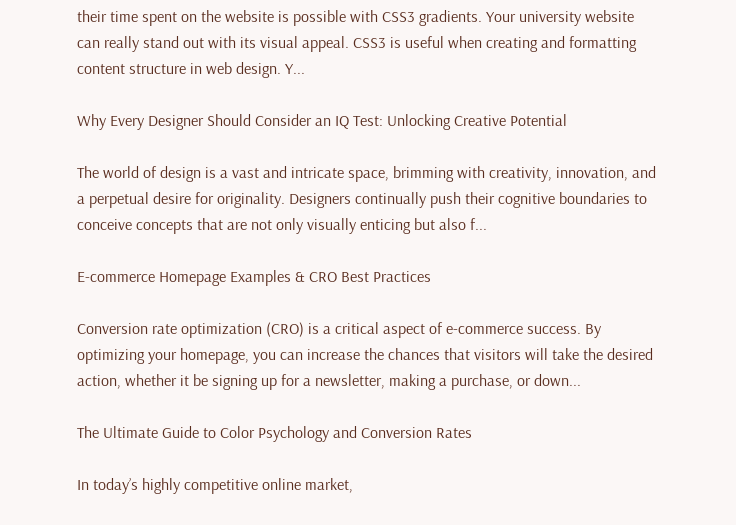their time spent on the website is possible with CSS3 gradients. Your university website can really stand out with its visual appeal. CSS3 is useful when creating and formatting content structure in web design. Y...

Why Every Designer Should Consider an IQ Test: Unlocking Creative Potential

The world of design is a vast and intricate space, brimming with creativity, innovation, and a perpetual desire for originality. Designers continually push their cognitive boundaries to conceive concepts that are not only visually enticing but also f...

E-commerce Homepage Examples & CRO Best Practices

Conversion rate optimization (CRO) is a critical aspect of e-commerce success. By optimizing your homepage, you can increase the chances that visitors will take the desired action, whether it be signing up for a newsletter, making a purchase, or down...

The Ultimate Guide to Color Psychology and Conversion Rates

In today’s highly competitive online market,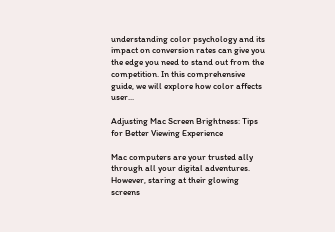understanding color psychology and its impact on conversion rates can give you the edge you need to stand out from the competition. In this comprehensive guide, we will explore how color affects user...

Adjusting Mac Screen Brightness: Tips for Better Viewing Experience

Mac computers are your trusted ally through all your digital adventures. However, staring at their glowing screens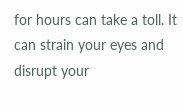for hours can take a toll. It can strain your eyes and disrupt your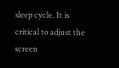sleep cycle. It is critical to adjust the screen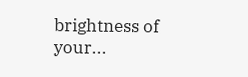brightness of your...